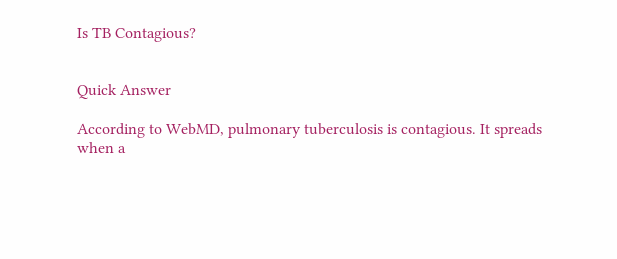Is TB Contagious?


Quick Answer

According to WebMD, pulmonary tuberculosis is contagious. It spreads when a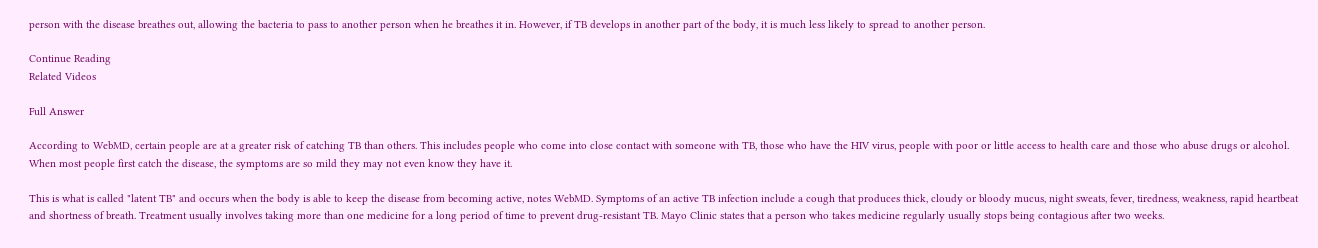person with the disease breathes out, allowing the bacteria to pass to another person when he breathes it in. However, if TB develops in another part of the body, it is much less likely to spread to another person.

Continue Reading
Related Videos

Full Answer

According to WebMD, certain people are at a greater risk of catching TB than others. This includes people who come into close contact with someone with TB, those who have the HIV virus, people with poor or little access to health care and those who abuse drugs or alcohol. When most people first catch the disease, the symptoms are so mild they may not even know they have it.

This is what is called "latent TB" and occurs when the body is able to keep the disease from becoming active, notes WebMD. Symptoms of an active TB infection include a cough that produces thick, cloudy or bloody mucus, night sweats, fever, tiredness, weakness, rapid heartbeat and shortness of breath. Treatment usually involves taking more than one medicine for a long period of time to prevent drug-resistant TB. Mayo Clinic states that a person who takes medicine regularly usually stops being contagious after two weeks.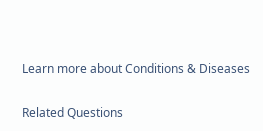Learn more about Conditions & Diseases

Related Questions